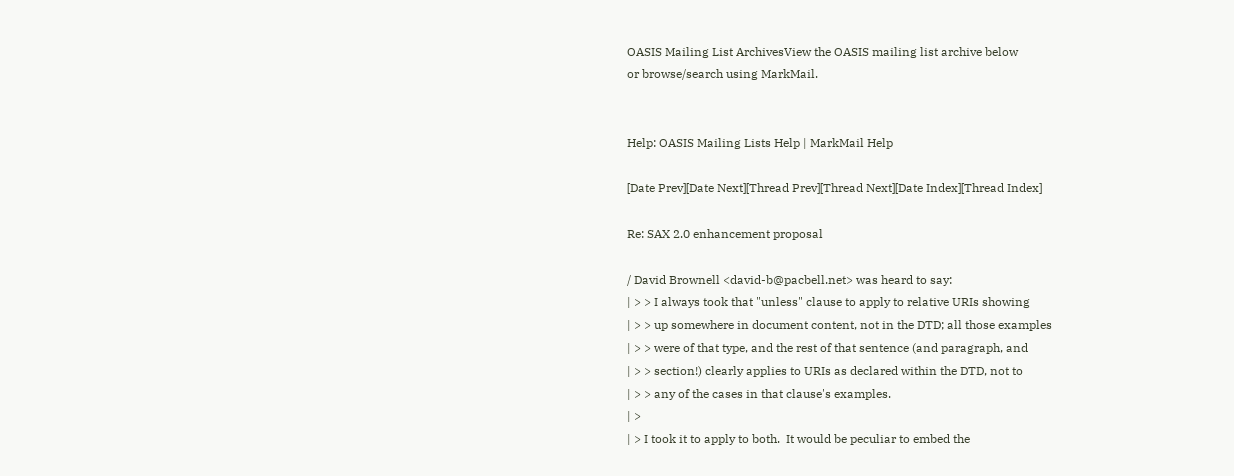OASIS Mailing List ArchivesView the OASIS mailing list archive below
or browse/search using MarkMail.


Help: OASIS Mailing Lists Help | MarkMail Help

[Date Prev][Date Next][Thread Prev][Thread Next][Date Index][Thread Index]

Re: SAX 2.0 enhancement proposal

/ David Brownell <david-b@pacbell.net> was heard to say:
| > > I always took that "unless" clause to apply to relative URIs showing
| > > up somewhere in document content, not in the DTD; all those examples
| > > were of that type, and the rest of that sentence (and paragraph, and
| > > section!) clearly applies to URIs as declared within the DTD, not to
| > > any of the cases in that clause's examples.
| >
| > I took it to apply to both.  It would be peculiar to embed the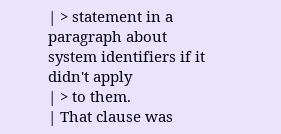| > statement in a paragraph about system identifiers if it didn't apply
| > to them.
| That clause was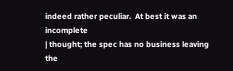indeed rather peculiar.  At best it was an incomplete
| thought; the spec has no business leaving the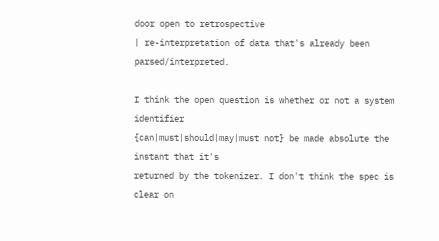door open to retrospective
| re-interpretation of data that's already been parsed/interpreted.

I think the open question is whether or not a system identifier
{can|must|should|may|must not} be made absolute the instant that it's
returned by the tokenizer. I don't think the spec is clear on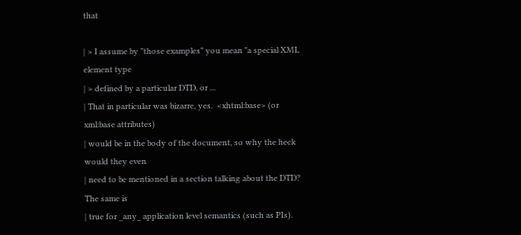that

| > I assume by "those examples" you mean "a special XML element type
| > defined by a particular DTD, or ...
| That in particular was bizarre, yes.  <xhtml:base> (or xml:base attributes)
| would be in the body of the document, so why the heck would they even
| need to be mentioned in a section talking about the DTD?  The same is
| true for _any_ application level semantics (such as PIs).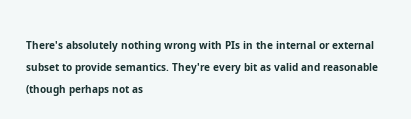There's absolutely nothing wrong with PIs in the internal or external
subset to provide semantics. They're every bit as valid and reasonable
(though perhaps not as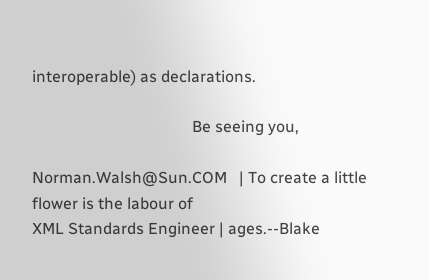interoperable) as declarations.

                                        Be seeing you,

Norman.Walsh@Sun.COM   | To create a little flower is the labour of
XML Standards Engineer | ages.--Blake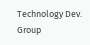Technology Dev. Group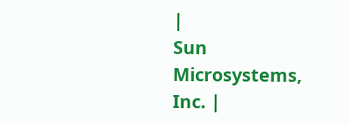|
Sun Microsystems, Inc. |